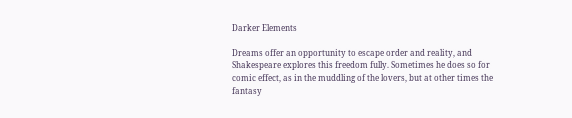Darker Elements

Dreams offer an opportunity to escape order and reality, and Shakespeare explores this freedom fully. Sometimes he does so for comic effect, as in the muddling of the lovers, but at other times the fantasy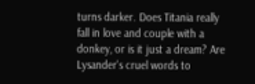turns darker. Does Titania really fall in love and couple with a donkey, or is it just a dream? Are Lysander's cruel words to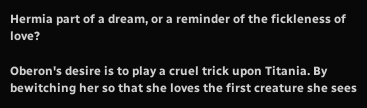Hermia part of a dream, or a reminder of the fickleness of love?

Oberon's desire is to play a cruel trick upon Titania. By bewitching her so that she loves the first creature she sees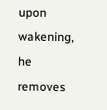upon wakening, he removes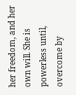her freedom, and her own will. She is powerless until, overcome by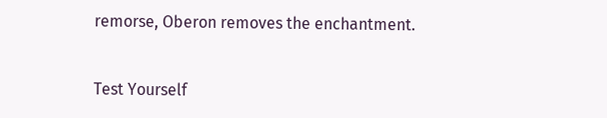remorse, Oberon removes the enchantment.


Test Yourself